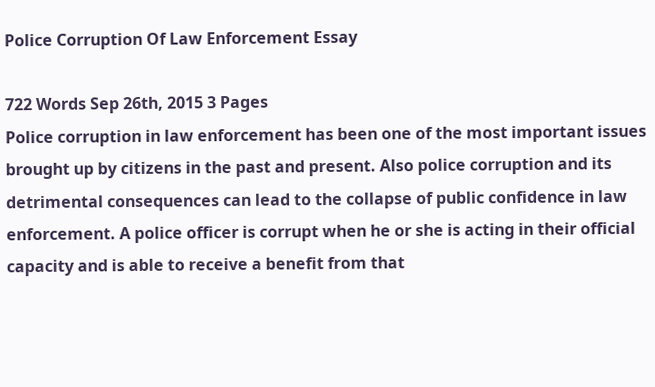Police Corruption Of Law Enforcement Essay

722 Words Sep 26th, 2015 3 Pages
Police corruption in law enforcement has been one of the most important issues brought up by citizens in the past and present. Also police corruption and its detrimental consequences can lead to the collapse of public confidence in law enforcement. A police officer is corrupt when he or she is acting in their official capacity and is able to receive a benefit from that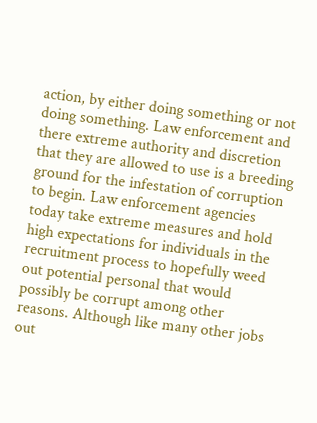action, by either doing something or not doing something. Law enforcement and there extreme authority and discretion that they are allowed to use is a breeding ground for the infestation of corruption to begin. Law enforcement agencies today take extreme measures and hold high expectations for individuals in the recruitment process to hopefully weed out potential personal that would possibly be corrupt among other reasons. Although like many other jobs out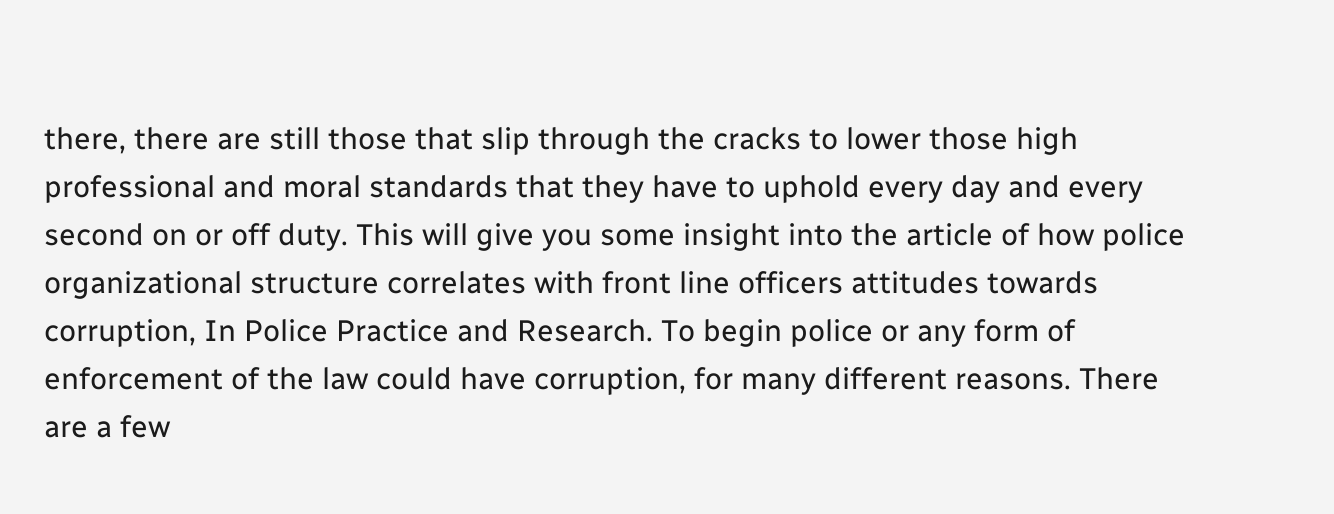there, there are still those that slip through the cracks to lower those high professional and moral standards that they have to uphold every day and every second on or off duty. This will give you some insight into the article of how police organizational structure correlates with front line officers attitudes towards corruption, In Police Practice and Research. To begin police or any form of enforcement of the law could have corruption, for many different reasons. There are a few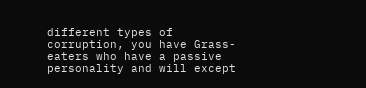different types of corruption, you have Grass-eaters who have a passive personality and will except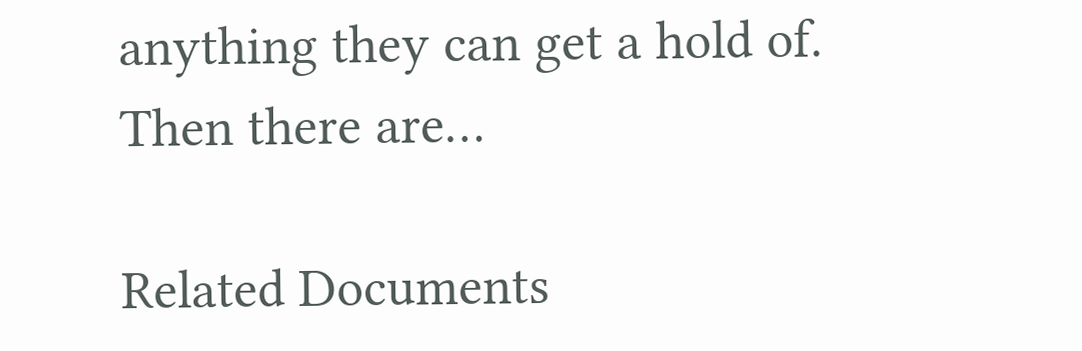anything they can get a hold of. Then there are…

Related Documents